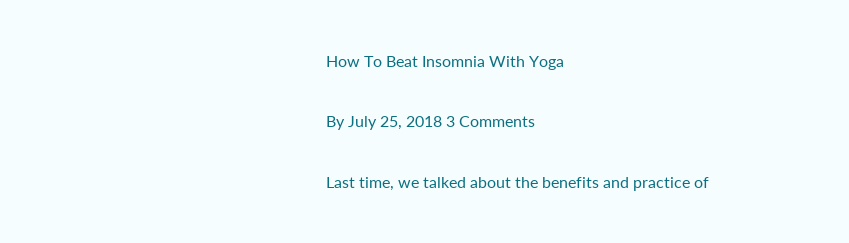How To Beat Insomnia With Yoga

By July 25, 2018 3 Comments

Last time, we talked about the benefits and practice of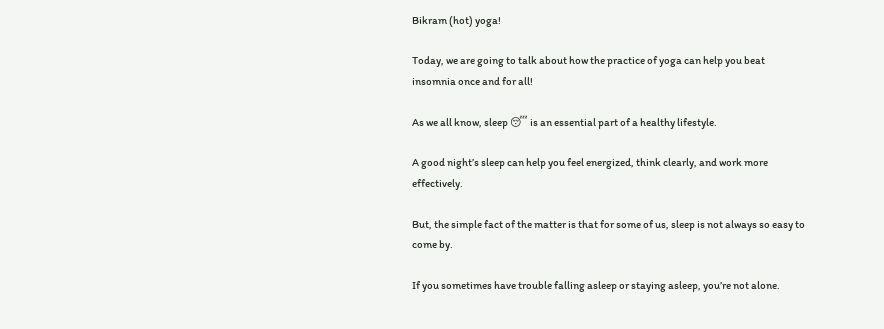Bikram (hot) yoga!

Today, we are going to talk about how the practice of yoga can help you beat insomnia once and for all!

As we all know, sleep 😴 is an essential part of a healthy lifestyle.

A good night’s sleep can help you feel energized, think clearly, and work more effectively.

But, the simple fact of the matter is that for some of us, sleep is not always so easy to come by.

If you sometimes have trouble falling asleep or staying asleep, you’re not alone.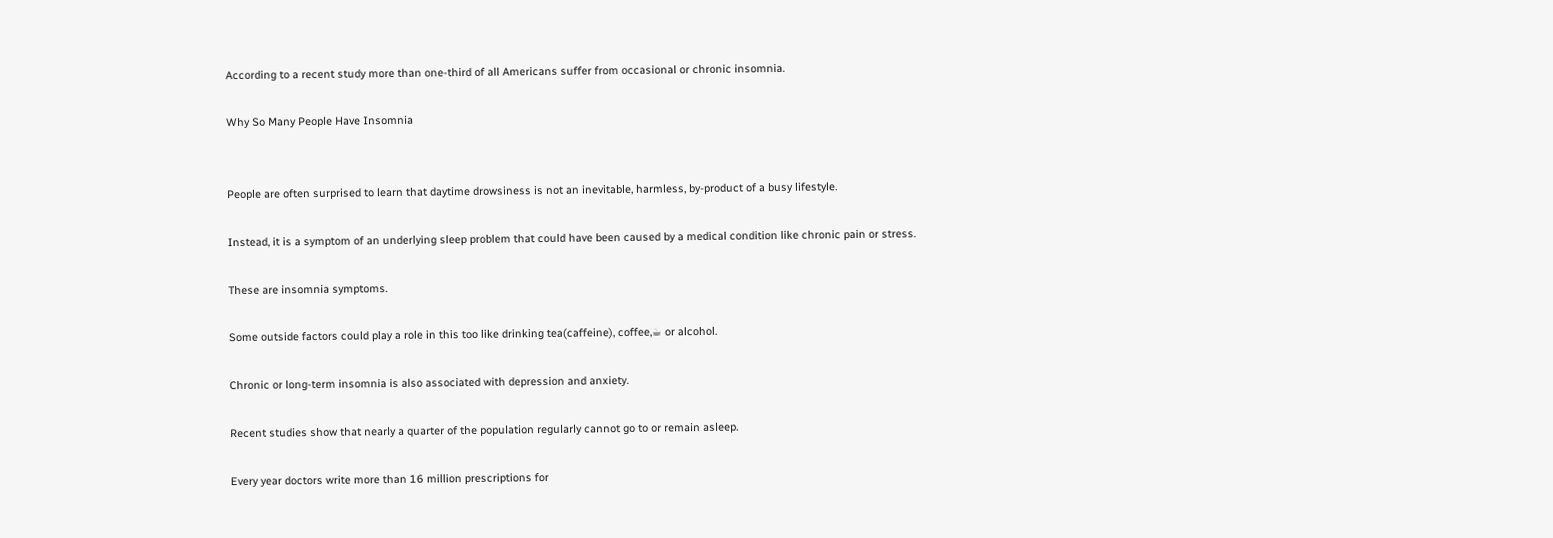According to a recent study more than one-third of all Americans suffer from occasional or chronic insomnia.

Why So Many People Have Insomnia


People are often surprised to learn that daytime drowsiness is not an inevitable, harmless, by-product of a busy lifestyle.

Instead, it is a symptom of an underlying sleep problem that could have been caused by a medical condition like chronic pain or stress.

These are insomnia symptoms.

Some outside factors could play a role in this too like drinking tea(caffeine), coffee,☕ or alcohol.

Chronic or long-term insomnia is also associated with depression and anxiety.

Recent studies show that nearly a quarter of the population regularly cannot go to or remain asleep.

Every year doctors write more than 16 million prescriptions for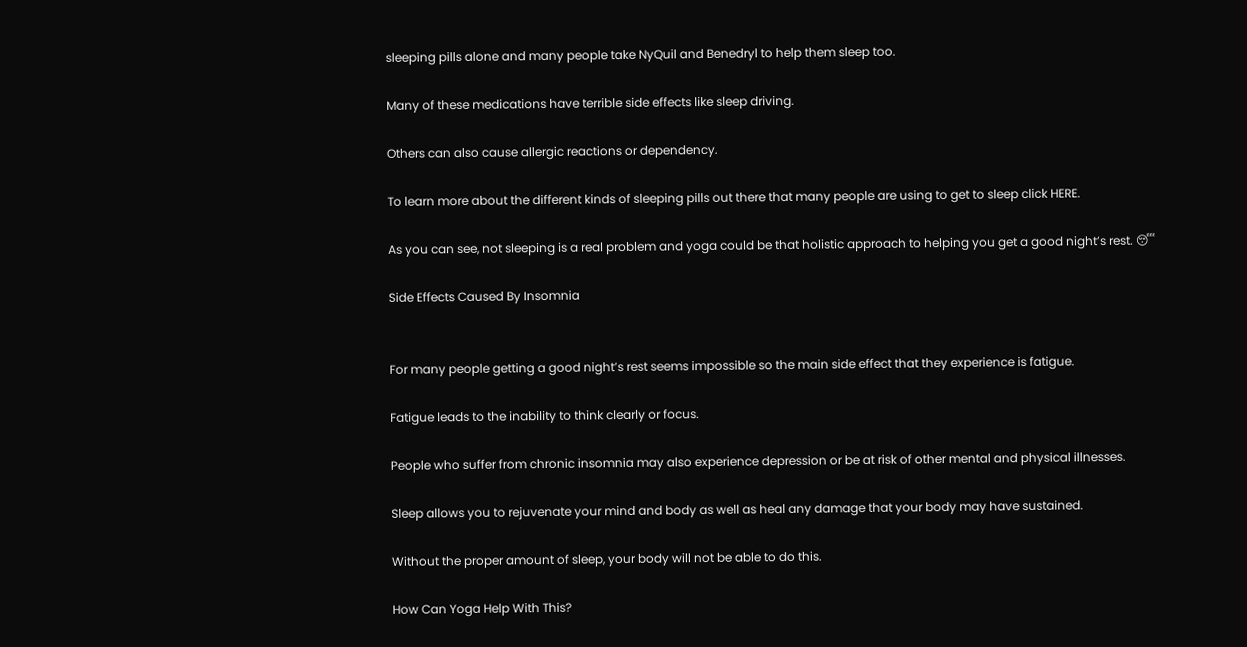sleeping pills alone and many people take NyQuil and Benedryl to help them sleep too.

Many of these medications have terrible side effects like sleep driving.

Others can also cause allergic reactions or dependency.

To learn more about the different kinds of sleeping pills out there that many people are using to get to sleep click HERE.

As you can see, not sleeping is a real problem and yoga could be that holistic approach to helping you get a good night’s rest. 😴

Side Effects Caused By Insomnia


For many people getting a good night’s rest seems impossible so the main side effect that they experience is fatigue.

Fatigue leads to the inability to think clearly or focus.

People who suffer from chronic insomnia may also experience depression or be at risk of other mental and physical illnesses.

Sleep allows you to rejuvenate your mind and body as well as heal any damage that your body may have sustained.

Without the proper amount of sleep, your body will not be able to do this.

How Can Yoga Help With This?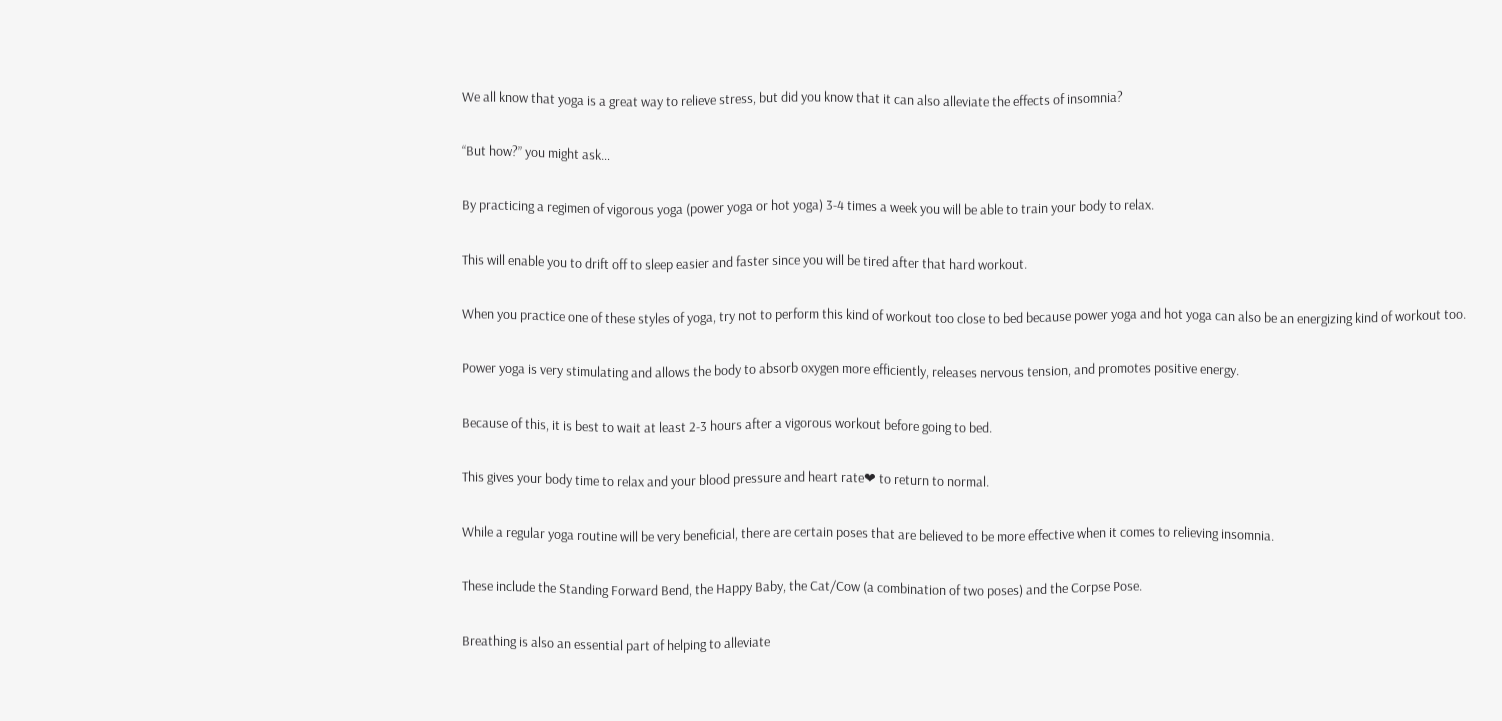We all know that yoga is a great way to relieve stress, but did you know that it can also alleviate the effects of insomnia?

“But how?” you might ask…

By practicing a regimen of vigorous yoga (power yoga or hot yoga) 3-4 times a week you will be able to train your body to relax.

This will enable you to drift off to sleep easier and faster since you will be tired after that hard workout.

When you practice one of these styles of yoga, try not to perform this kind of workout too close to bed because power yoga and hot yoga can also be an energizing kind of workout too.

Power yoga is very stimulating and allows the body to absorb oxygen more efficiently, releases nervous tension, and promotes positive energy.

Because of this, it is best to wait at least 2-3 hours after a vigorous workout before going to bed.

This gives your body time to relax and your blood pressure and heart rate❤ to return to normal.

While a regular yoga routine will be very beneficial, there are certain poses that are believed to be more effective when it comes to relieving insomnia.

These include the Standing Forward Bend, the Happy Baby, the Cat/Cow (a combination of two poses) and the Corpse Pose.

Breathing is also an essential part of helping to alleviate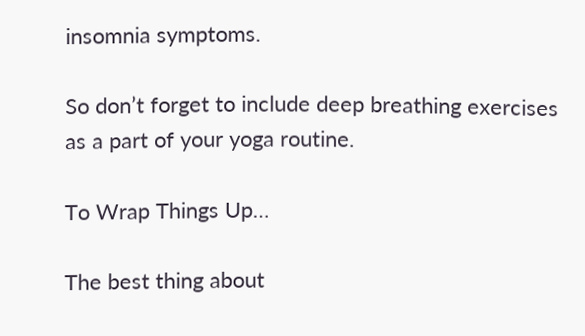insomnia symptoms.

So don’t forget to include deep breathing exercises as a part of your yoga routine.

To Wrap Things Up…

The best thing about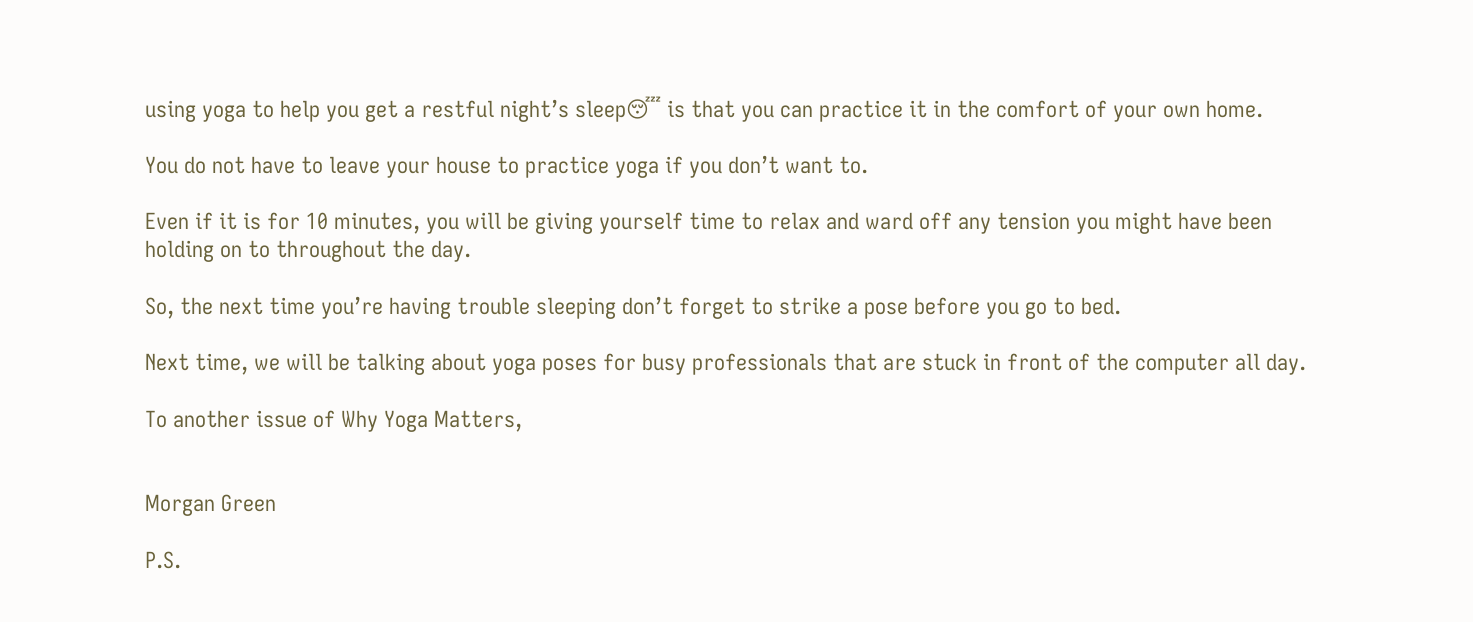using yoga to help you get a restful night’s sleep😴 is that you can practice it in the comfort of your own home.

You do not have to leave your house to practice yoga if you don’t want to.

Even if it is for 10 minutes, you will be giving yourself time to relax and ward off any tension you might have been holding on to throughout the day.

So, the next time you’re having trouble sleeping don’t forget to strike a pose before you go to bed.

Next time, we will be talking about yoga poses for busy professionals that are stuck in front of the computer all day.

To another issue of Why Yoga Matters,


Morgan Green

P.S.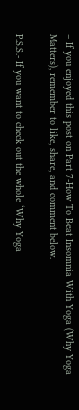– If you enjoyed this post on Part 7-How To Beat Insomnia With Yoga (Why Yoga Matters), remember to like, share, and comment below.

P.S.S.- If you want to check out the whole ‘Why Yoga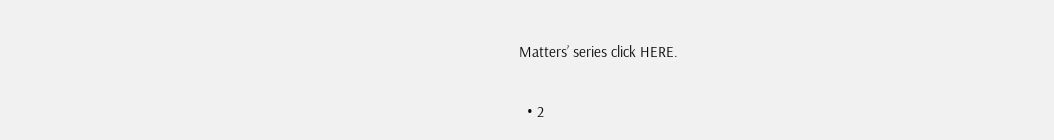Matters’ series click HERE.

  • 2